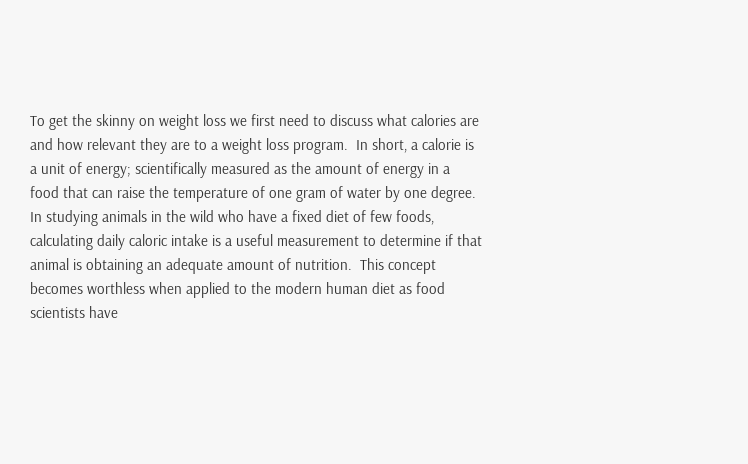To get the skinny on weight loss we first need to discuss what calories are and how relevant they are to a weight loss program.  In short, a calorie is a unit of energy; scientifically measured as the amount of energy in a food that can raise the temperature of one gram of water by one degree.  In studying animals in the wild who have a fixed diet of few foods, calculating daily caloric intake is a useful measurement to determine if that animal is obtaining an adequate amount of nutrition.  This concept becomes worthless when applied to the modern human diet as food scientists have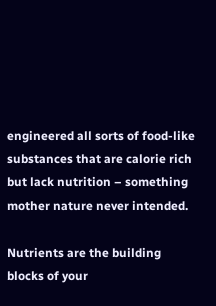engineered all sorts of food-like substances that are calorie rich but lack nutrition – something mother nature never intended.

Nutrients are the building blocks of your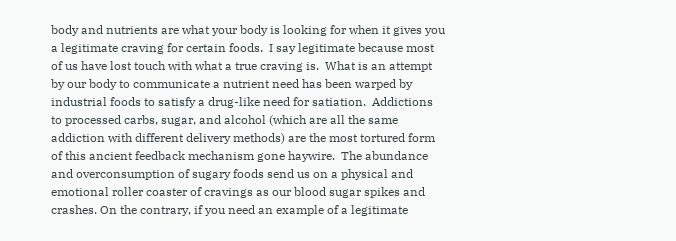body and nutrients are what your body is looking for when it gives you a legitimate craving for certain foods.  I say legitimate because most of us have lost touch with what a true craving is.  What is an attempt by our body to communicate a nutrient need has been warped by industrial foods to satisfy a drug-like need for satiation.  Addictions to processed carbs, sugar, and alcohol (which are all the same addiction with different delivery methods) are the most tortured form of this ancient feedback mechanism gone haywire.  The abundance and overconsumption of sugary foods send us on a physical and emotional roller coaster of cravings as our blood sugar spikes and crashes. On the contrary, if you need an example of a legitimate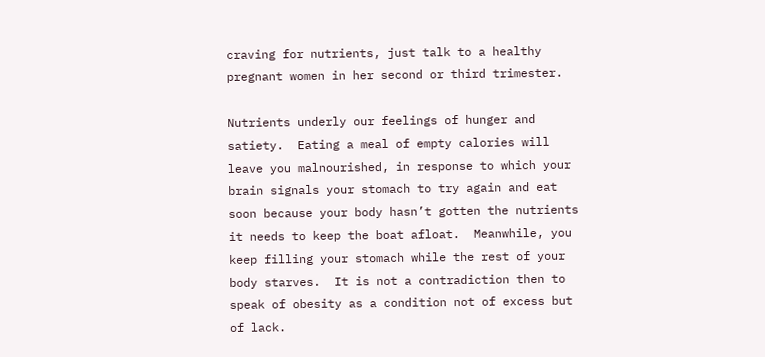craving for nutrients, just talk to a healthy pregnant women in her second or third trimester.

Nutrients underly our feelings of hunger and satiety.  Eating a meal of empty calories will leave you malnourished, in response to which your brain signals your stomach to try again and eat soon because your body hasn’t gotten the nutrients it needs to keep the boat afloat.  Meanwhile, you keep filling your stomach while the rest of your body starves.  It is not a contradiction then to speak of obesity as a condition not of excess but of lack.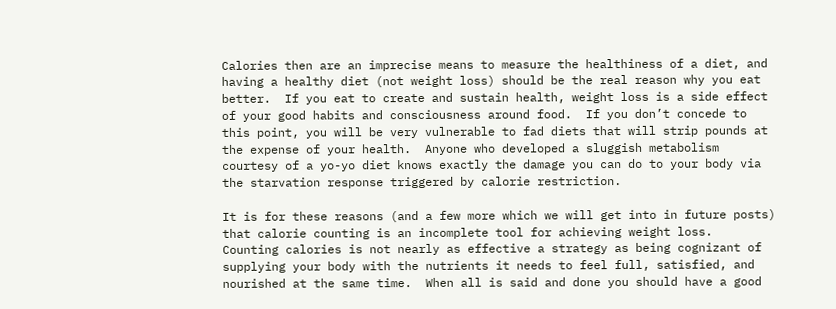Calories then are an imprecise means to measure the healthiness of a diet, and having a healthy diet (not weight loss) should be the real reason why you eat better.  If you eat to create and sustain health, weight loss is a side effect of your good habits and consciousness around food.  If you don’t concede to this point, you will be very vulnerable to fad diets that will strip pounds at the expense of your health.  Anyone who developed a sluggish metabolism courtesy of a yo-yo diet knows exactly the damage you can do to your body via the starvation response triggered by calorie restriction.

It is for these reasons (and a few more which we will get into in future posts) that calorie counting is an incomplete tool for achieving weight loss.  Counting calories is not nearly as effective a strategy as being cognizant of supplying your body with the nutrients it needs to feel full, satisfied, and nourished at the same time.  When all is said and done you should have a good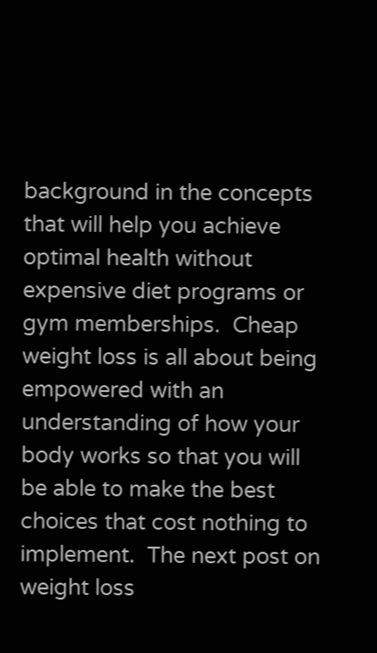background in the concepts that will help you achieve optimal health without expensive diet programs or gym memberships.  Cheap weight loss is all about being empowered with an understanding of how your body works so that you will be able to make the best choices that cost nothing to implement.  The next post on weight loss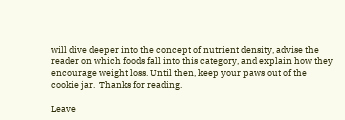will dive deeper into the concept of nutrient density, advise the reader on which foods fall into this category, and explain how they encourage weight loss. Until then, keep your paws out of the cookie jar.  Thanks for reading.

Leave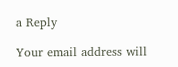a Reply

Your email address will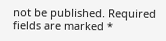not be published. Required fields are marked *